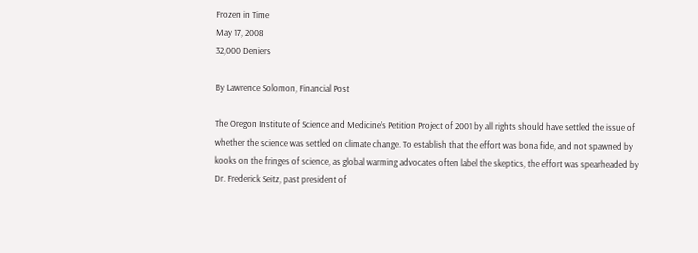Frozen in Time
May 17, 2008
32,000 Deniers

By Lawrence Solomon, Financial Post

The Oregon Institute of Science and Medicine’s Petition Project of 2001 by all rights should have settled the issue of whether the science was settled on climate change. To establish that the effort was bona fide, and not spawned by kooks on the fringes of science, as global warming advocates often label the skeptics, the effort was spearheaded by Dr. Frederick Seitz, past president of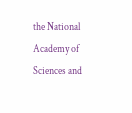the National Academy of Sciences and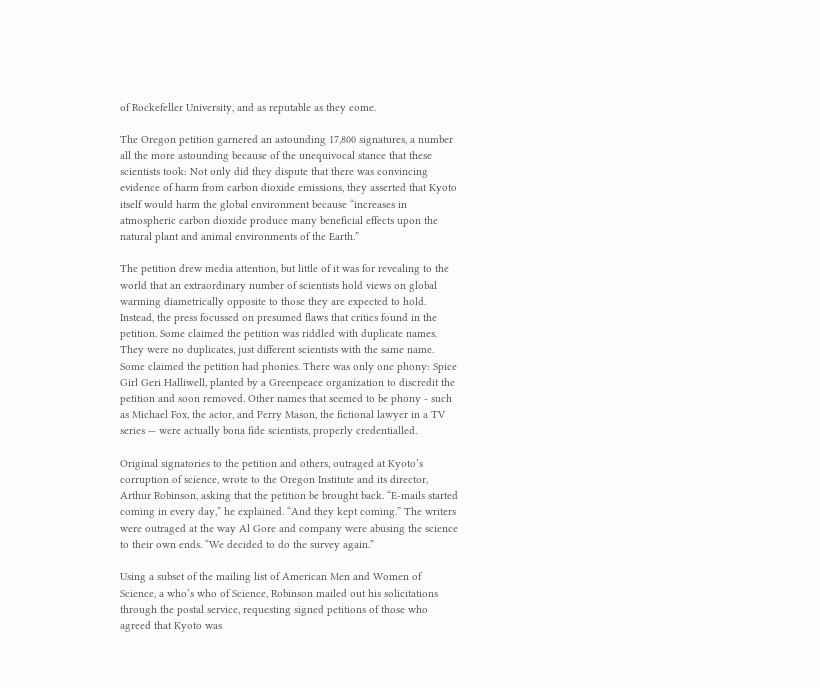of Rockefeller University, and as reputable as they come.

The Oregon petition garnered an astounding 17,800 signatures, a number all the more astounding because of the unequivocal stance that these scientists took: Not only did they dispute that there was convincing evidence of harm from carbon dioxide emissions, they asserted that Kyoto itself would harm the global environment because “increases in atmospheric carbon dioxide produce many beneficial effects upon the natural plant and animal environments of the Earth.”

The petition drew media attention, but little of it was for revealing to the world that an extraordinary number of scientists hold views on global warming diametrically opposite to those they are expected to hold. Instead, the press focussed on presumed flaws that critics found in the petition. Some claimed the petition was riddled with duplicate names. They were no duplicates, just different scientists with the same name. Some claimed the petition had phonies. There was only one phony: Spice Girl Geri Halliwell, planted by a Greenpeace organization to discredit the petition and soon removed. Other names that seemed to be phony - such as Michael Fox, the actor, and Perry Mason, the fictional lawyer in a TV series — were actually bona fide scientists, properly credentialled.

Original signatories to the petition and others, outraged at Kyoto’s corruption of science, wrote to the Oregon Institute and its director, Arthur Robinson, asking that the petition be brought back. “E-mails started coming in every day,” he explained. “And they kept coming.” The writers were outraged at the way Al Gore and company were abusing the science to their own ends. “We decided to do the survey again.”

Using a subset of the mailing list of American Men and Women of Science, a who’s who of Science, Robinson mailed out his solicitations through the postal service, requesting signed petitions of those who agreed that Kyoto was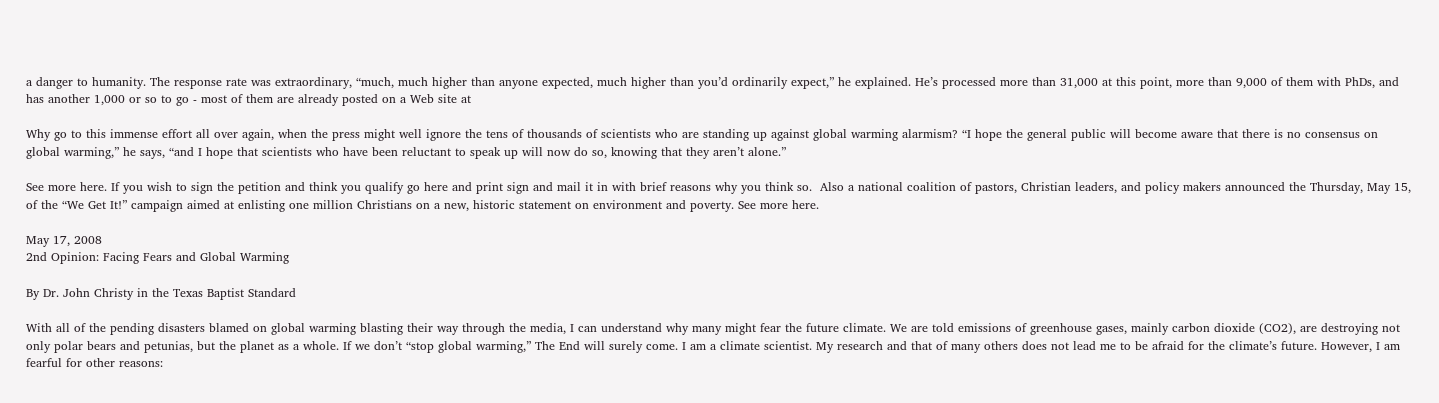a danger to humanity. The response rate was extraordinary, “much, much higher than anyone expected, much higher than you’d ordinarily expect,” he explained. He’s processed more than 31,000 at this point, more than 9,000 of them with PhDs, and has another 1,000 or so to go - most of them are already posted on a Web site at

Why go to this immense effort all over again, when the press might well ignore the tens of thousands of scientists who are standing up against global warming alarmism? “I hope the general public will become aware that there is no consensus on global warming,” he says, “and I hope that scientists who have been reluctant to speak up will now do so, knowing that they aren’t alone.”

See more here. If you wish to sign the petition and think you qualify go here and print sign and mail it in with brief reasons why you think so.  Also a national coalition of pastors, Christian leaders, and policy makers announced the Thursday, May 15, of the “We Get It!” campaign aimed at enlisting one million Christians on a new, historic statement on environment and poverty. See more here.

May 17, 2008
2nd Opinion: Facing Fears and Global Warming

By Dr. John Christy in the Texas Baptist Standard

With all of the pending disasters blamed on global warming blasting their way through the media, I can understand why many might fear the future climate. We are told emissions of greenhouse gases, mainly carbon dioxide (CO2), are destroying not only polar bears and petunias, but the planet as a whole. If we don’t “stop global warming,” The End will surely come. I am a climate scientist. My research and that of many others does not lead me to be afraid for the climate’s future. However, I am fearful for other reasons: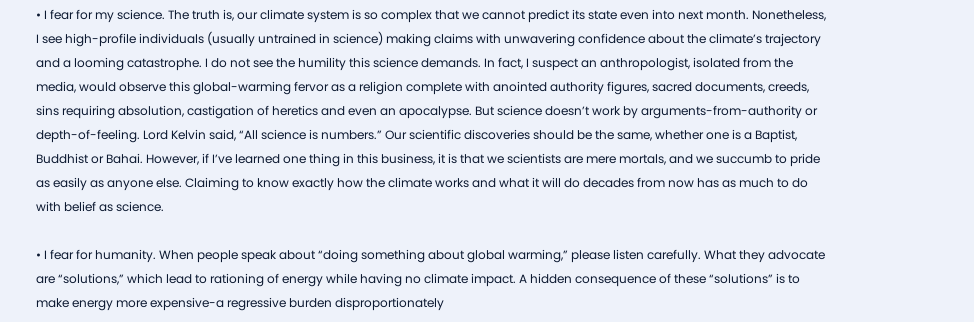• I fear for my science. The truth is, our climate system is so complex that we cannot predict its state even into next month. Nonetheless, I see high-profile individuals (usually untrained in science) making claims with unwavering confidence about the climate’s trajectory and a looming catastrophe. I do not see the humility this science demands. In fact, I suspect an anthropologist, isolated from the media, would observe this global-warming fervor as a religion complete with anointed authority figures, sacred documents, creeds, sins requiring absolution, castigation of heretics and even an apocalypse. But science doesn’t work by arguments-from-authority or depth-of-feeling. Lord Kelvin said, “All science is numbers.” Our scientific discoveries should be the same, whether one is a Baptist, Buddhist or Bahai. However, if I’ve learned one thing in this business, it is that we scientists are mere mortals, and we succumb to pride as easily as anyone else. Claiming to know exactly how the climate works and what it will do decades from now has as much to do with belief as science.

• I fear for humanity. When people speak about “doing something about global warming,” please listen carefully. What they advocate are “solutions,” which lead to rationing of energy while having no climate impact. A hidden consequence of these “solutions” is to make energy more expensive-a regressive burden disproportionately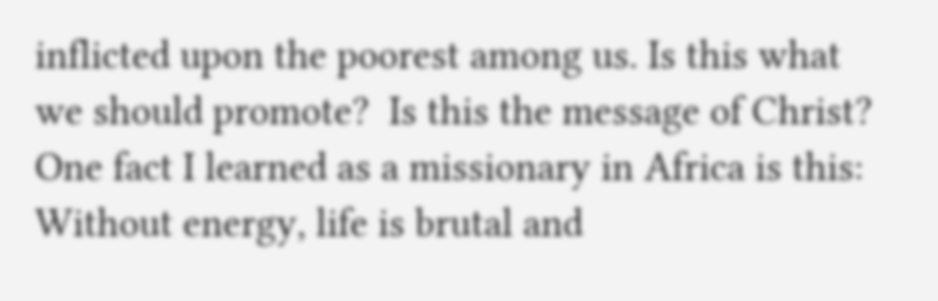inflicted upon the poorest among us. Is this what we should promote?  Is this the message of Christ?  One fact I learned as a missionary in Africa is this: Without energy, life is brutal and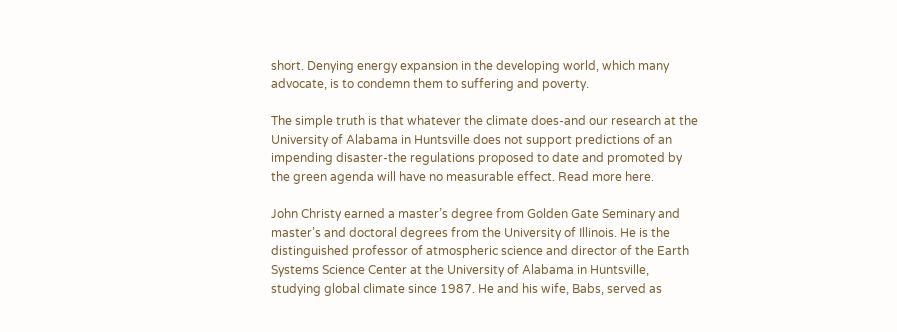short. Denying energy expansion in the developing world, which many advocate, is to condemn them to suffering and poverty.

The simple truth is that whatever the climate does-and our research at the University of Alabama in Huntsville does not support predictions of an impending disaster-the regulations proposed to date and promoted by the green agenda will have no measurable effect. Read more here.

John Christy earned a master’s degree from Golden Gate Seminary and master’s and doctoral degrees from the University of Illinois. He is the distinguished professor of atmospheric science and director of the Earth Systems Science Center at the University of Alabama in Huntsville, studying global climate since 1987. He and his wife, Babs, served as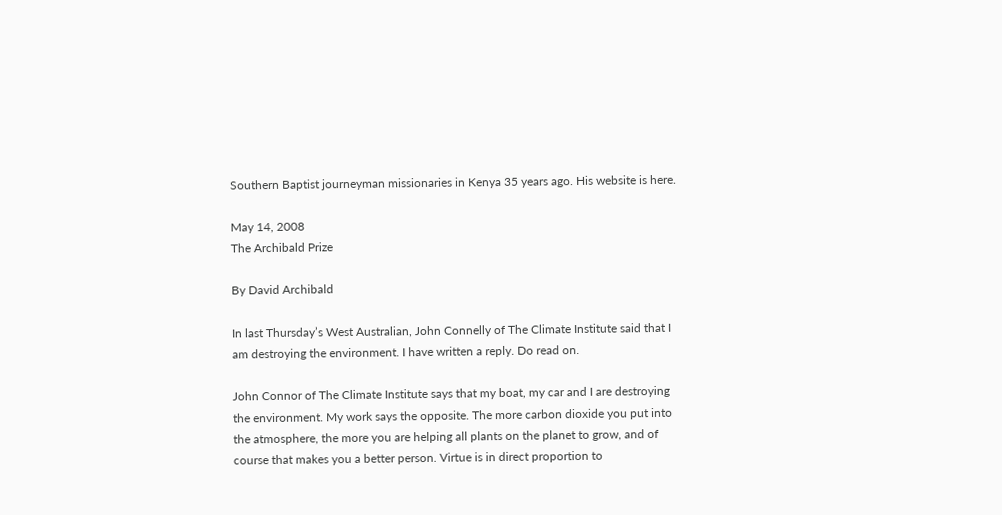Southern Baptist journeyman missionaries in Kenya 35 years ago. His website is here.

May 14, 2008
The Archibald Prize

By David Archibald

In last Thursday’s West Australian, John Connelly of The Climate Institute said that I am destroying the environment. I have written a reply. Do read on.

John Connor of The Climate Institute says that my boat, my car and I are destroying the environment. My work says the opposite. The more carbon dioxide you put into the atmosphere, the more you are helping all plants on the planet to grow, and of course that makes you a better person. Virtue is in direct proportion to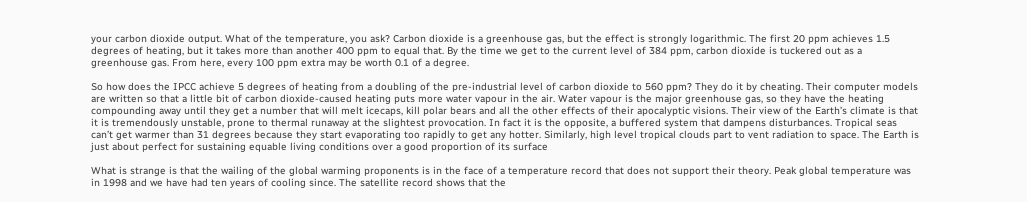your carbon dioxide output. What of the temperature, you ask? Carbon dioxide is a greenhouse gas, but the effect is strongly logarithmic. The first 20 ppm achieves 1.5 degrees of heating, but it takes more than another 400 ppm to equal that. By the time we get to the current level of 384 ppm, carbon dioxide is tuckered out as a greenhouse gas. From here, every 100 ppm extra may be worth 0.1 of a degree.

So how does the IPCC achieve 5 degrees of heating from a doubling of the pre-industrial level of carbon dioxide to 560 ppm? They do it by cheating. Their computer models are written so that a little bit of carbon dioxide-caused heating puts more water vapour in the air. Water vapour is the major greenhouse gas, so they have the heating compounding away until they get a number that will melt icecaps, kill polar bears and all the other effects of their apocalyptic visions. Their view of the Earth’s climate is that it is tremendously unstable, prone to thermal runaway at the slightest provocation. In fact it is the opposite, a buffered system that dampens disturbances. Tropical seas can’t get warmer than 31 degrees because they start evaporating too rapidly to get any hotter. Similarly, high level tropical clouds part to vent radiation to space. The Earth is just about perfect for sustaining equable living conditions over a good proportion of its surface

What is strange is that the wailing of the global warming proponents is in the face of a temperature record that does not support their theory. Peak global temperature was in 1998 and we have had ten years of cooling since. The satellite record shows that the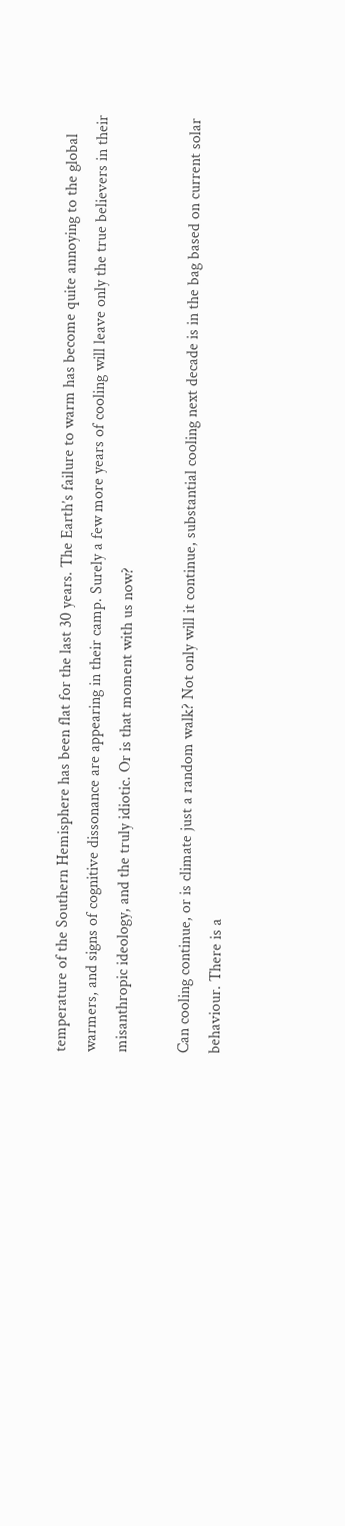temperature of the Southern Hemisphere has been flat for the last 30 years. The Earth’s failure to warm has become quite annoying to the global warmers, and signs of cognitive dissonance are appearing in their camp. Surely a few more years of cooling will leave only the true believers in their misanthropic ideology, and the truly idiotic. Or is that moment with us now?

Can cooling continue, or is climate just a random walk? Not only will it continue, substantial cooling next decade is in the bag based on current solar behaviour. There is a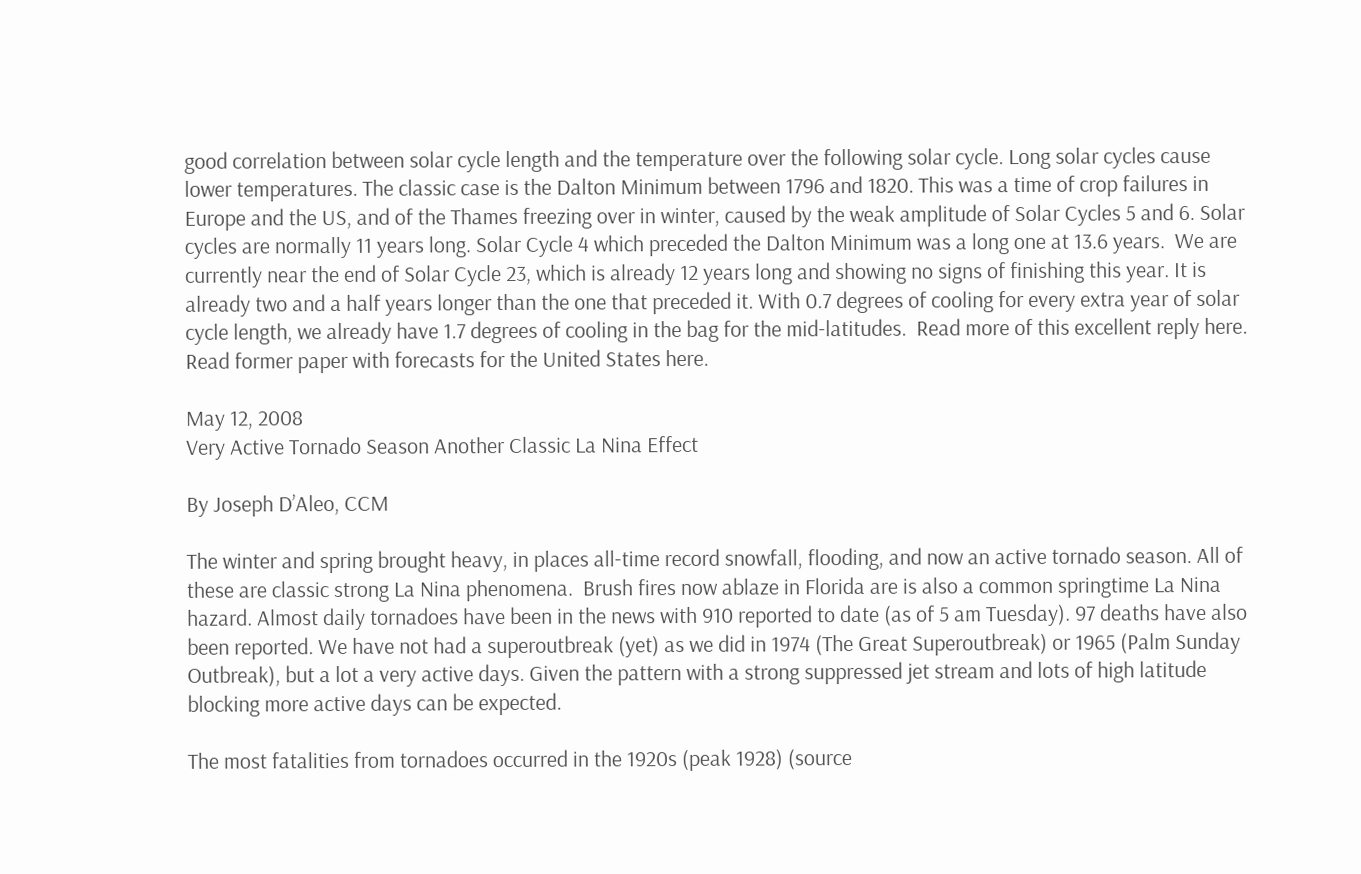good correlation between solar cycle length and the temperature over the following solar cycle. Long solar cycles cause lower temperatures. The classic case is the Dalton Minimum between 1796 and 1820. This was a time of crop failures in Europe and the US, and of the Thames freezing over in winter, caused by the weak amplitude of Solar Cycles 5 and 6. Solar cycles are normally 11 years long. Solar Cycle 4 which preceded the Dalton Minimum was a long one at 13.6 years.  We are currently near the end of Solar Cycle 23, which is already 12 years long and showing no signs of finishing this year. It is already two and a half years longer than the one that preceded it. With 0.7 degrees of cooling for every extra year of solar cycle length, we already have 1.7 degrees of cooling in the bag for the mid-latitudes.  Read more of this excellent reply here. Read former paper with forecasts for the United States here.

May 12, 2008
Very Active Tornado Season Another Classic La Nina Effect

By Joseph D’Aleo, CCM

The winter and spring brought heavy, in places all-time record snowfall, flooding, and now an active tornado season. All of these are classic strong La Nina phenomena.  Brush fires now ablaze in Florida are is also a common springtime La Nina hazard. Almost daily tornadoes have been in the news with 910 reported to date (as of 5 am Tuesday). 97 deaths have also been reported. We have not had a superoutbreak (yet) as we did in 1974 (The Great Superoutbreak) or 1965 (Palm Sunday Outbreak), but a lot a very active days. Given the pattern with a strong suppressed jet stream and lots of high latitude blocking more active days can be expected.

The most fatalities from tornadoes occurred in the 1920s (peak 1928) (source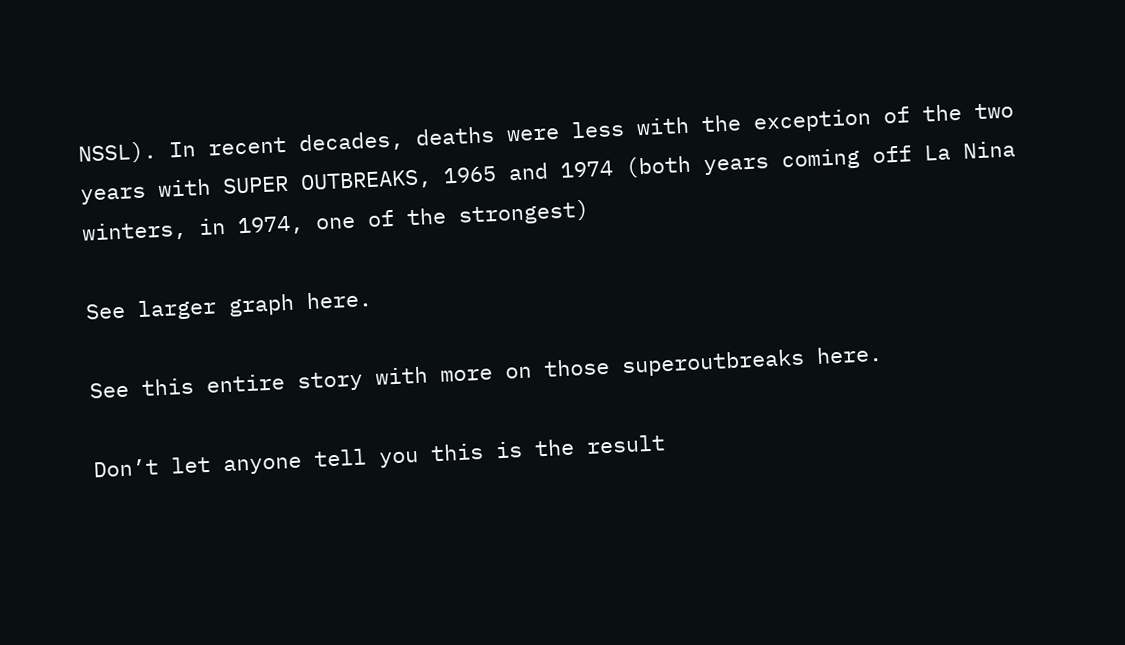NSSL). In recent decades, deaths were less with the exception of the two years with SUPER OUTBREAKS, 1965 and 1974 (both years coming off La Nina winters, in 1974, one of the strongest)

See larger graph here.

See this entire story with more on those superoutbreaks here.

Don’t let anyone tell you this is the result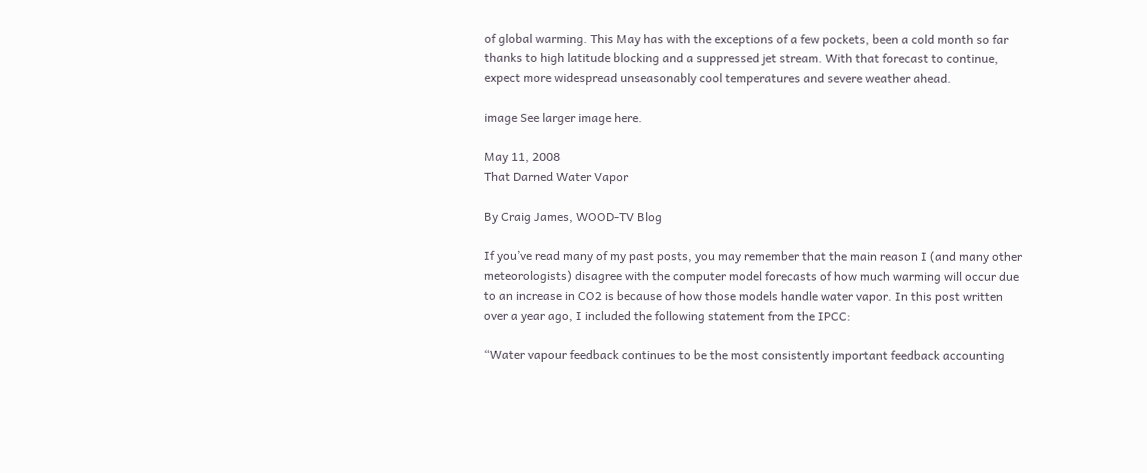of global warming. This May has with the exceptions of a few pockets, been a cold month so far thanks to high latitude blocking and a suppressed jet stream. With that forecast to continue, expect more widespread unseasonably cool temperatures and severe weather ahead.

image See larger image here.

May 11, 2008
That Darned Water Vapor

By Craig James, WOOD-TV Blog

If you’ve read many of my past posts, you may remember that the main reason I (and many other meteorologists) disagree with the computer model forecasts of how much warming will occur due to an increase in CO2 is because of how those models handle water vapor. In this post written over a year ago, I included the following statement from the IPCC:

“Water vapour feedback continues to be the most consistently important feedback accounting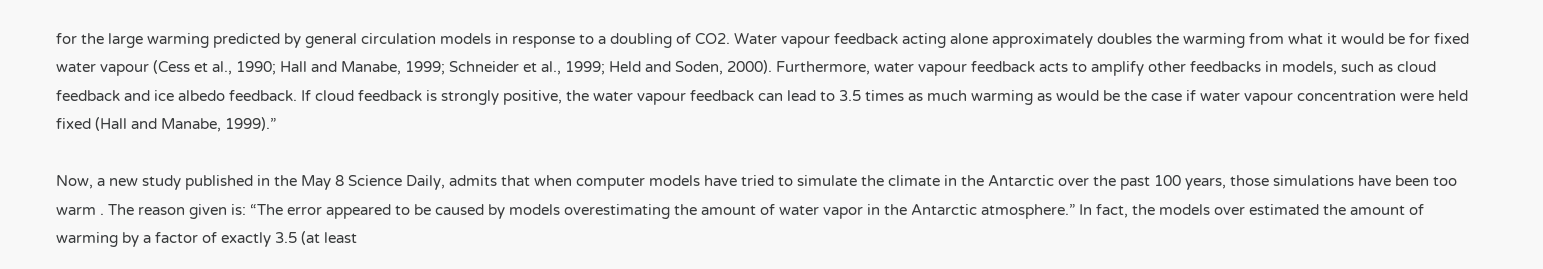for the large warming predicted by general circulation models in response to a doubling of CO2. Water vapour feedback acting alone approximately doubles the warming from what it would be for fixed water vapour (Cess et al., 1990; Hall and Manabe, 1999; Schneider et al., 1999; Held and Soden, 2000). Furthermore, water vapour feedback acts to amplify other feedbacks in models, such as cloud feedback and ice albedo feedback. If cloud feedback is strongly positive, the water vapour feedback can lead to 3.5 times as much warming as would be the case if water vapour concentration were held fixed (Hall and Manabe, 1999).”

Now, a new study published in the May 8 Science Daily, admits that when computer models have tried to simulate the climate in the Antarctic over the past 100 years, those simulations have been too warm . The reason given is: “The error appeared to be caused by models overestimating the amount of water vapor in the Antarctic atmosphere.” In fact, the models over estimated the amount of warming by a factor of exactly 3.5 (at least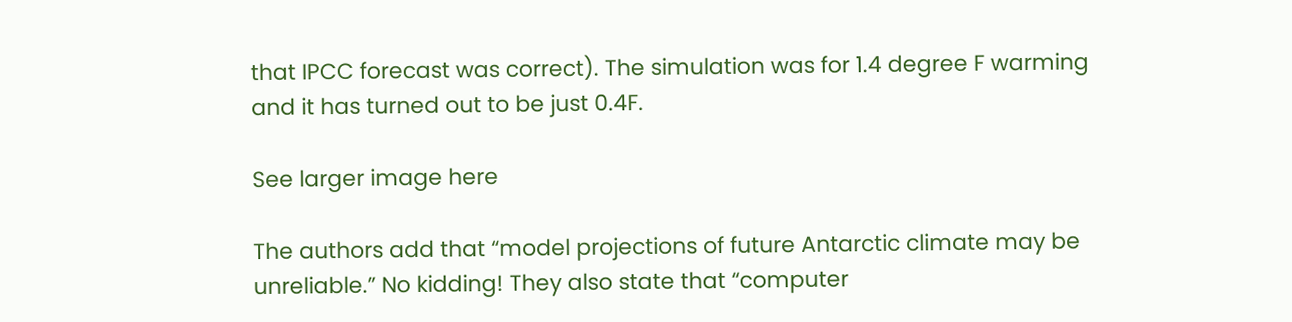that IPCC forecast was correct). The simulation was for 1.4 degree F warming and it has turned out to be just 0.4F.

See larger image here

The authors add that “model projections of future Antarctic climate may be unreliable.” No kidding! They also state that “computer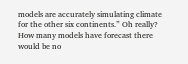models are accurately simulating climate for the other six continents.” Oh really? How many models have forecast there would be no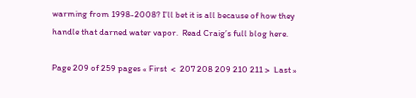warming from 1998-2008? I’ll bet it is all because of how they handle that darned water vapor.  Read Craig’s full blog here.

Page 209 of 259 pages « First  <  207 208 209 210 211 >  Last »